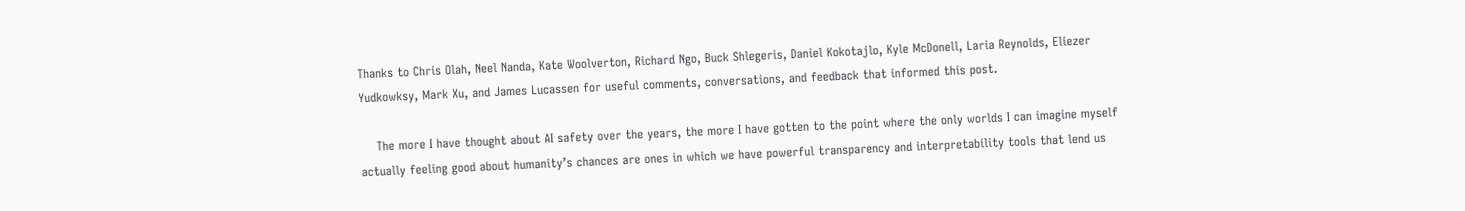Thanks to Chris Olah, Neel Nanda, Kate Woolverton, Richard Ngo, Buck Shlegeris, Daniel Kokotajlo, Kyle McDonell, Laria Reynolds, Eliezer Yudkowksy, Mark Xu, and James Lucassen for useful comments, conversations, and feedback that informed this post.

    The more I have thought about AI safety over the years, the more I have gotten to the point where the only worlds I can imagine myself actually feeling good about humanity’s chances are ones in which we have powerful transparency and interpretability tools that lend us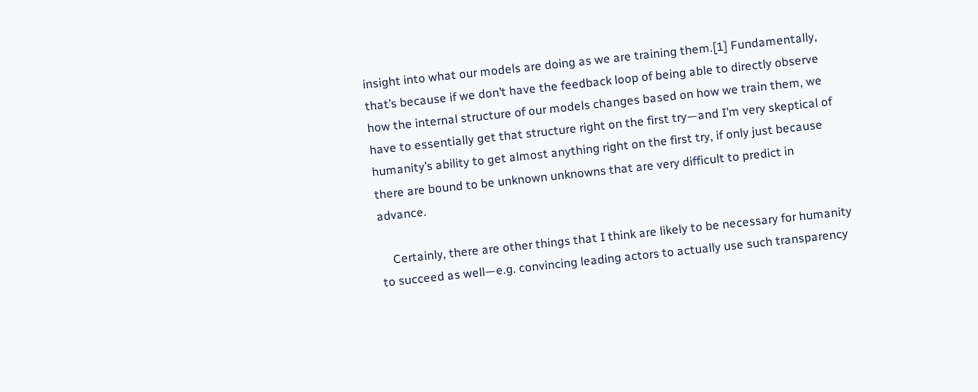insight into what our models are doing as we are training them.[1] Fundamentally, that’s because if we don’t have the feedback loop of being able to directly observe how the internal structure of our models changes based on how we train them, we have to essentially get that structure right on the first try—and I’m very skeptical of humanity’s ability to get almost anything right on the first try, if only just because there are bound to be unknown unknowns that are very difficult to predict in advance.

    Certainly, there are other things that I think are likely to be necessary for humanity to succeed as well—e.g. convincing leading actors to actually use such transparency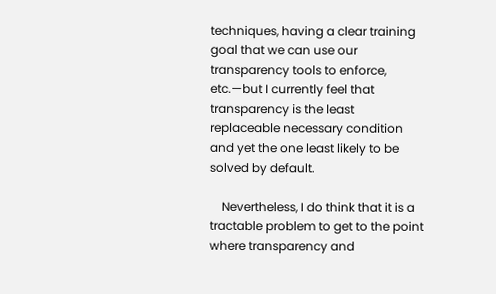techniques, having a clear training goal that we can use our transparency tools to enforce, etc.—but I currently feel that transparency is the least replaceable necessary condition and yet the one least likely to be solved by default.

    Nevertheless, I do think that it is a tractable problem to get to the point where transparency and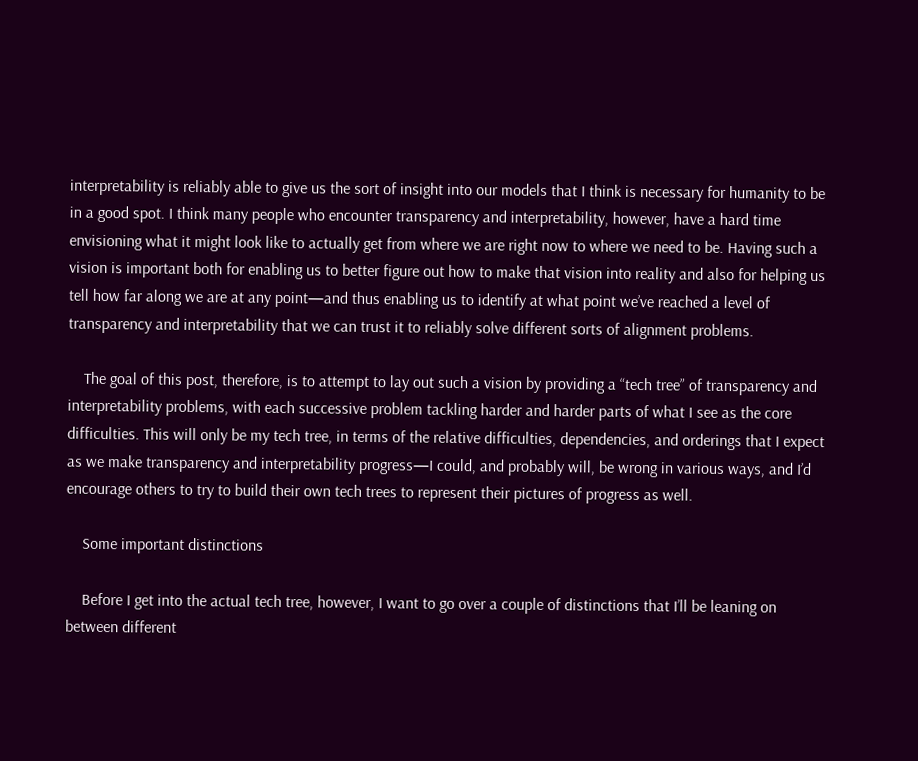interpretability is reliably able to give us the sort of insight into our models that I think is necessary for humanity to be in a good spot. I think many people who encounter transparency and interpretability, however, have a hard time envisioning what it might look like to actually get from where we are right now to where we need to be. Having such a vision is important both for enabling us to better figure out how to make that vision into reality and also for helping us tell how far along we are at any point—and thus enabling us to identify at what point we’ve reached a level of transparency and interpretability that we can trust it to reliably solve different sorts of alignment problems.

    The goal of this post, therefore, is to attempt to lay out such a vision by providing a “tech tree” of transparency and interpretability problems, with each successive problem tackling harder and harder parts of what I see as the core difficulties. This will only be my tech tree, in terms of the relative difficulties, dependencies, and orderings that I expect as we make transparency and interpretability progress—I could, and probably will, be wrong in various ways, and I’d encourage others to try to build their own tech trees to represent their pictures of progress as well.

    Some important distinctions

    Before I get into the actual tech tree, however, I want to go over a couple of distinctions that I’ll be leaning on between different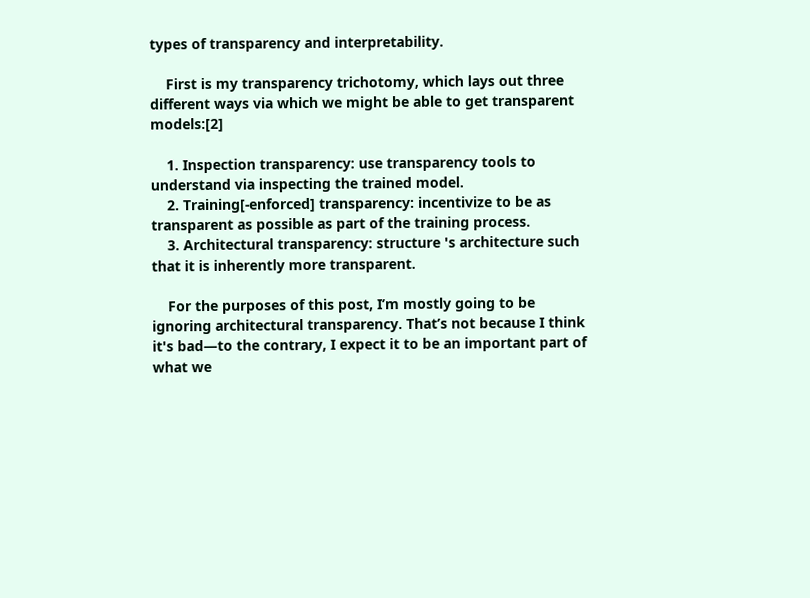types of transparency and interpretability.

    First is my transparency trichotomy, which lays out three different ways via which we might be able to get transparent models:[2]

    1. Inspection transparency: use transparency tools to understand via inspecting the trained model.
    2. Training[-enforced] transparency: incentivize to be as transparent as possible as part of the training process.
    3. Architectural transparency: structure 's architecture such that it is inherently more transparent.

    For the purposes of this post, I’m mostly going to be ignoring architectural transparency. That’s not because I think it's bad—to the contrary, I expect it to be an important part of what we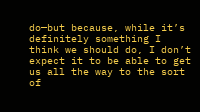do—but because, while it’s definitely something I think we should do, I don’t expect it to be able to get us all the way to the sort of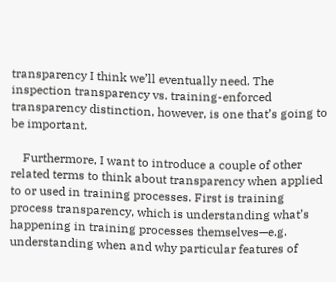transparency I think we’ll eventually need. The inspection transparency vs. training-enforced transparency distinction, however, is one that’s going to be important.

    Furthermore, I want to introduce a couple of other related terms to think about transparency when applied to or used in training processes. First is training process transparency, which is understanding what’s happening in training processes themselves—e.g. understanding when and why particular features of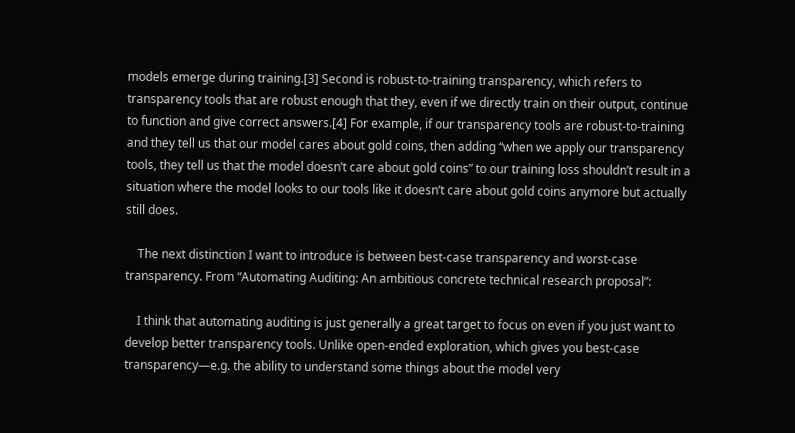models emerge during training.[3] Second is robust-to-training transparency, which refers to transparency tools that are robust enough that they, even if we directly train on their output, continue to function and give correct answers.[4] For example, if our transparency tools are robust-to-training and they tell us that our model cares about gold coins, then adding “when we apply our transparency tools, they tell us that the model doesn’t care about gold coins” to our training loss shouldn’t result in a situation where the model looks to our tools like it doesn’t care about gold coins anymore but actually still does.

    The next distinction I want to introduce is between best-case transparency and worst-case transparency. From “Automating Auditing: An ambitious concrete technical research proposal”:

    I think that automating auditing is just generally a great target to focus on even if you just want to develop better transparency tools. Unlike open-ended exploration, which gives you best-case transparency—e.g. the ability to understand some things about the model very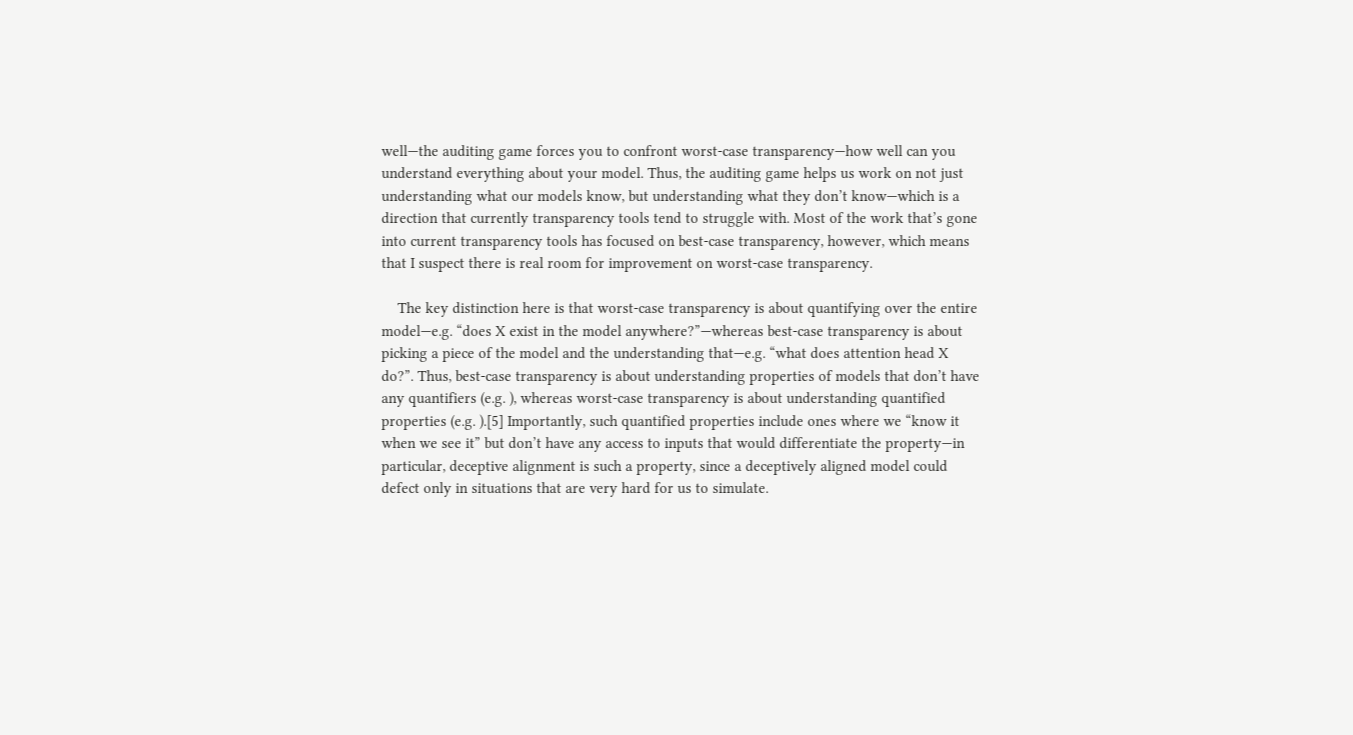well—the auditing game forces you to confront worst-case transparency—how well can you understand everything about your model. Thus, the auditing game helps us work on not just understanding what our models know, but understanding what they don’t know—which is a direction that currently transparency tools tend to struggle with. Most of the work that’s gone into current transparency tools has focused on best-case transparency, however, which means that I suspect there is real room for improvement on worst-case transparency.

    The key distinction here is that worst-case transparency is about quantifying over the entire model—e.g. “does X exist in the model anywhere?”—whereas best-case transparency is about picking a piece of the model and the understanding that—e.g. “what does attention head X do?”. Thus, best-case transparency is about understanding properties of models that don’t have any quantifiers (e.g. ), whereas worst-case transparency is about understanding quantified properties (e.g. ).[5] Importantly, such quantified properties include ones where we “know it when we see it” but don’t have any access to inputs that would differentiate the property—in particular, deceptive alignment is such a property, since a deceptively aligned model could defect only in situations that are very hard for us to simulate.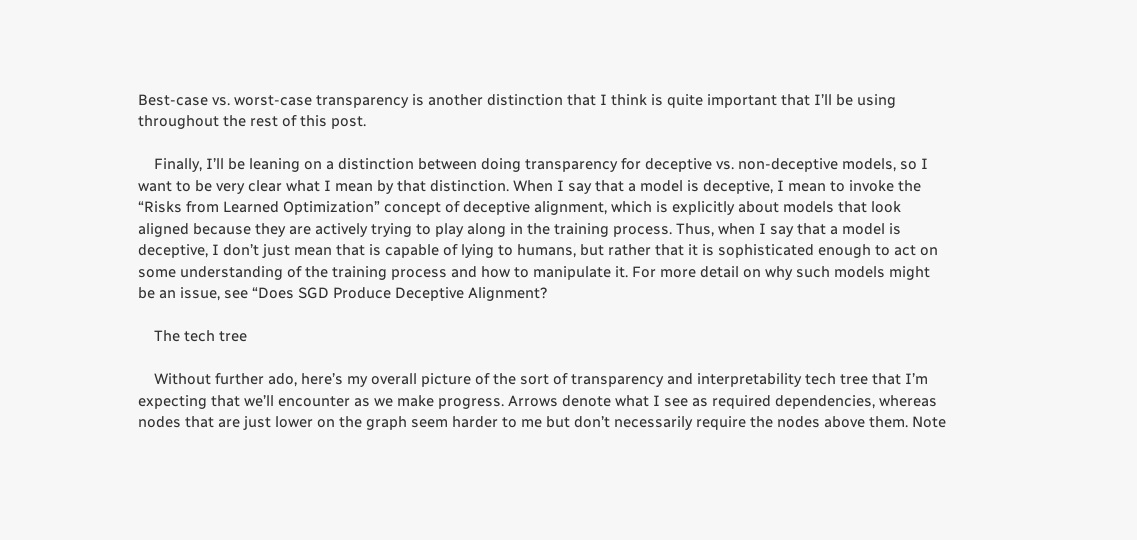Best-case vs. worst-case transparency is another distinction that I think is quite important that I’ll be using throughout the rest of this post.

    Finally, I’ll be leaning on a distinction between doing transparency for deceptive vs. non-deceptive models, so I want to be very clear what I mean by that distinction. When I say that a model is deceptive, I mean to invoke the “Risks from Learned Optimization” concept of deceptive alignment, which is explicitly about models that look aligned because they are actively trying to play along in the training process. Thus, when I say that a model is deceptive, I don’t just mean that is capable of lying to humans, but rather that it is sophisticated enough to act on some understanding of the training process and how to manipulate it. For more detail on why such models might be an issue, see “Does SGD Produce Deceptive Alignment?

    The tech tree

    Without further ado, here’s my overall picture of the sort of transparency and interpretability tech tree that I’m expecting that we’ll encounter as we make progress. Arrows denote what I see as required dependencies, whereas nodes that are just lower on the graph seem harder to me but don’t necessarily require the nodes above them. Note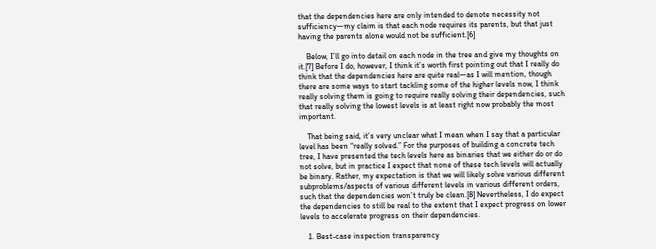that the dependencies here are only intended to denote necessity not sufficiency—my claim is that each node requires its parents, but that just having the parents alone would not be sufficient.[6]

    Below, I’ll go into detail on each node in the tree and give my thoughts on it.[7] Before I do, however, I think it’s worth first pointing out that I really do think that the dependencies here are quite real—as I will mention, though there are some ways to start tackling some of the higher levels now, I think really solving them is going to require really solving their dependencies, such that really solving the lowest levels is at least right now probably the most important.

    That being said, it’s very unclear what I mean when I say that a particular level has been “really solved.” For the purposes of building a concrete tech tree, I have presented the tech levels here as binaries that we either do or do not solve, but in practice I expect that none of these tech levels will actually be binary. Rather, my expectation is that we will likely solve various different subproblems/aspects of various different levels in various different orders, such that the dependencies won’t truly be clean.[8] Nevertheless, I do expect the dependencies to still be real to the extent that I expect progress on lower levels to accelerate progress on their dependencies.

    1. Best-case inspection transparency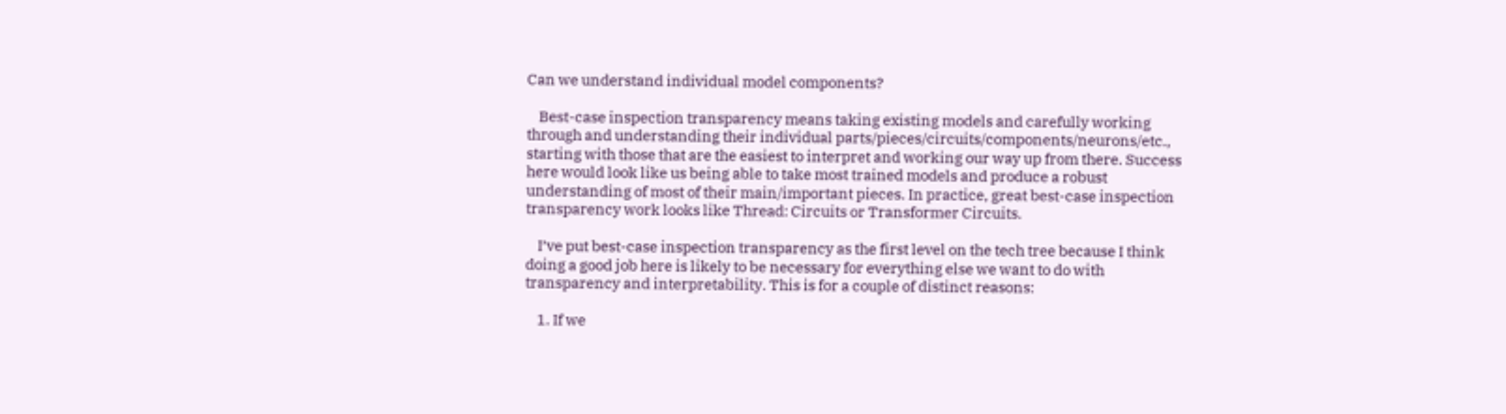Can we understand individual model components?

    Best-case inspection transparency means taking existing models and carefully working through and understanding their individual parts/pieces/circuits/components/neurons/etc., starting with those that are the easiest to interpret and working our way up from there. Success here would look like us being able to take most trained models and produce a robust understanding of most of their main/important pieces. In practice, great best-case inspection transparency work looks like Thread: Circuits or Transformer Circuits.

    I’ve put best-case inspection transparency as the first level on the tech tree because I think doing a good job here is likely to be necessary for everything else we want to do with transparency and interpretability. This is for a couple of distinct reasons:

    1. If we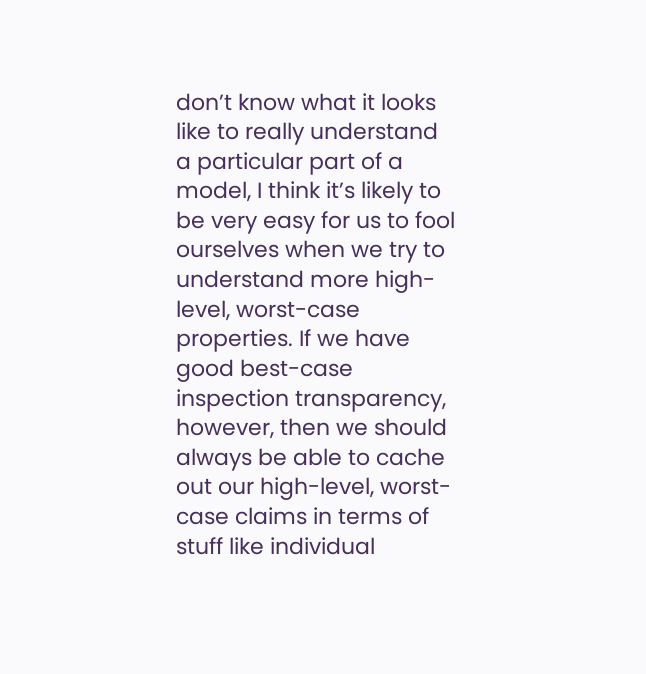don’t know what it looks like to really understand a particular part of a model, I think it’s likely to be very easy for us to fool ourselves when we try to understand more high-level, worst-case properties. If we have good best-case inspection transparency, however, then we should always be able to cache out our high-level, worst-case claims in terms of stuff like individual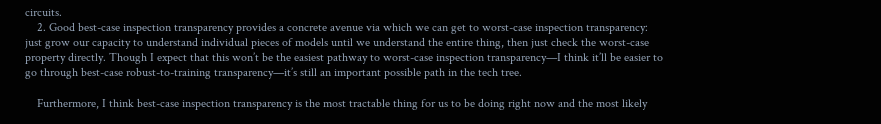circuits.
    2. Good best-case inspection transparency provides a concrete avenue via which we can get to worst-case inspection transparency: just grow our capacity to understand individual pieces of models until we understand the entire thing, then just check the worst-case property directly. Though I expect that this won’t be the easiest pathway to worst-case inspection transparency—I think it’ll be easier to go through best-case robust-to-training transparency—it’s still an important possible path in the tech tree.

    Furthermore, I think best-case inspection transparency is the most tractable thing for us to be doing right now and the most likely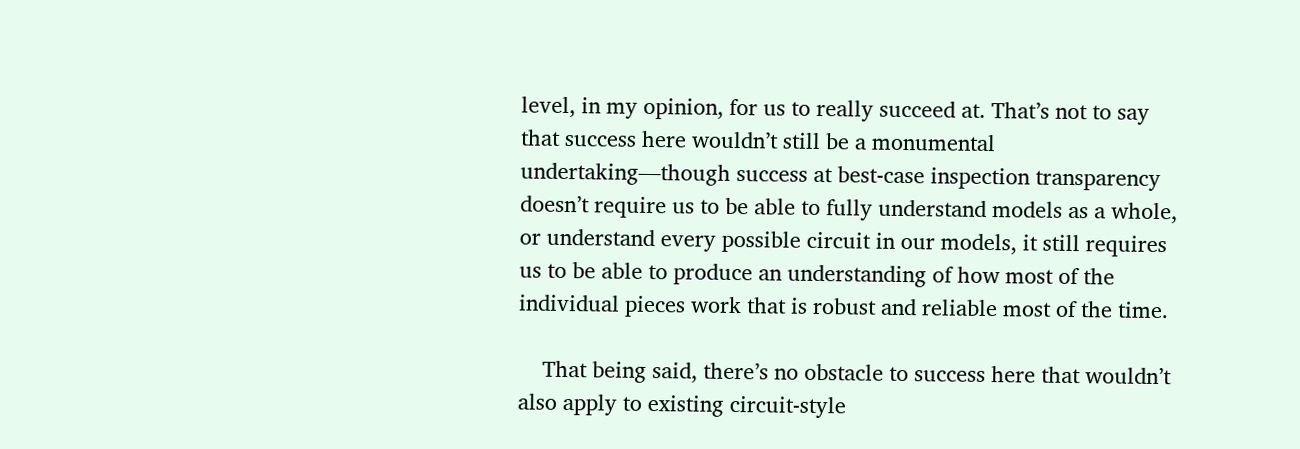level, in my opinion, for us to really succeed at. That’s not to say that success here wouldn’t still be a monumental undertaking—though success at best-case inspection transparency doesn’t require us to be able to fully understand models as a whole, or understand every possible circuit in our models, it still requires us to be able to produce an understanding of how most of the individual pieces work that is robust and reliable most of the time.

    That being said, there’s no obstacle to success here that wouldn’t also apply to existing circuit-style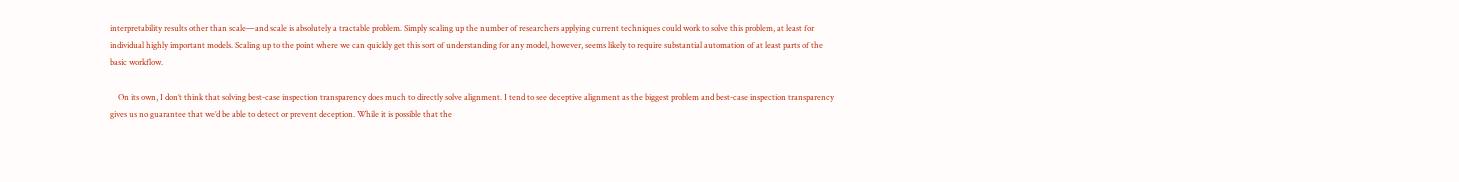interpretability results other than scale—and scale is absolutely a tractable problem. Simply scaling up the number of researchers applying current techniques could work to solve this problem, at least for individual highly important models. Scaling up to the point where we can quickly get this sort of understanding for any model, however, seems likely to require substantial automation of at least parts of the basic workflow.

    On its own, I don’t think that solving best-case inspection transparency does much to directly solve alignment. I tend to see deceptive alignment as the biggest problem and best-case inspection transparency gives us no guarantee that we’d be able to detect or prevent deception. While it is possible that the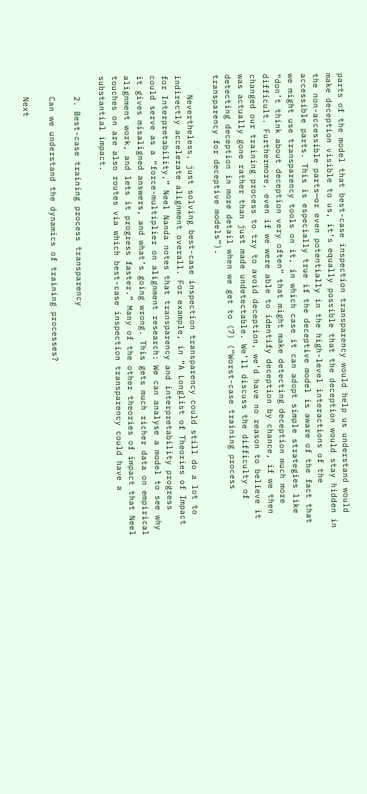parts of the model that best-case inspection transparency would help us understand would make deception visible to us, it’s equally possible that the deception would stay hidden in the non-accessible parts—or even potentially in the high-level interactions of the accessible parts. This is especially true if the deceptive model is aware of the fact that we might use transparency tools on it, in which case it can adopt simple strategies like “don’t think about deception very often” that might make detecting deception much more difficult. Furthermore, even if we were able to identify deception by chance, if we then changed our training process to try to avoid deception, we’d have no reason to believe it was actually gone rather than just made undetectable. We’ll discuss the difficulty of detecting deception in more detail when we get to (7) (“Worst-case training process transparency for deceptive models”).

    Nevertheless, just solving best-case inspection transparency could still do a lot to indirectly accelerate alignment overall. For example, in “A Longlist of Theories of Impact for Interpretability,” Neel Nanda notes that transparency and interpretability progress could serve as a “force-multiplier on alignment research: We can analyse a model to see why it gives misaligned answers, and what’s going wrong. This gets much richer data on empirical alignment work, and lets it progress faster.” Many of the other theories of impact that Neel touches on are also routes via which best-case inspection transparency could have a substantial impact.

    2. Best-case training process transparency

    Can we understand the dynamics of training processes?

    Next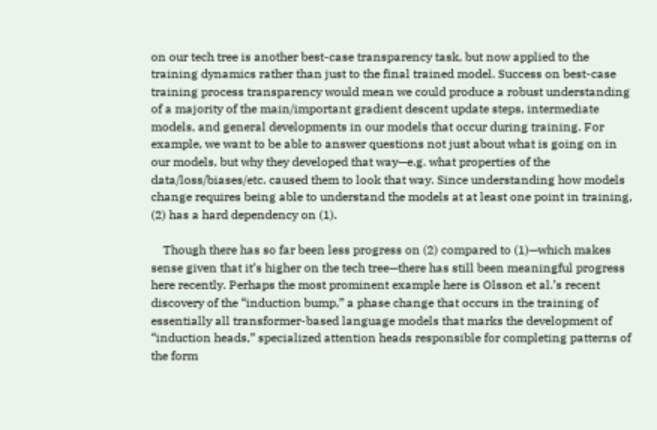on our tech tree is another best-case transparency task, but now applied to the training dynamics rather than just to the final trained model. Success on best-case training process transparency would mean we could produce a robust understanding of a majority of the main/important gradient descent update steps, intermediate models, and general developments in our models that occur during training. For example, we want to be able to answer questions not just about what is going on in our models, but why they developed that way—e.g. what properties of the data/loss/biases/etc. caused them to look that way. Since understanding how models change requires being able to understand the models at at least one point in training, (2) has a hard dependency on (1).

    Though there has so far been less progress on (2) compared to (1)—which makes sense given that it’s higher on the tech tree—there has still been meaningful progress here recently. Perhaps the most prominent example here is Olsson et al.’s recent discovery of the “induction bump,” a phase change that occurs in the training of essentially all transformer-based language models that marks the development of “induction heads,” specialized attention heads responsible for completing patterns of the form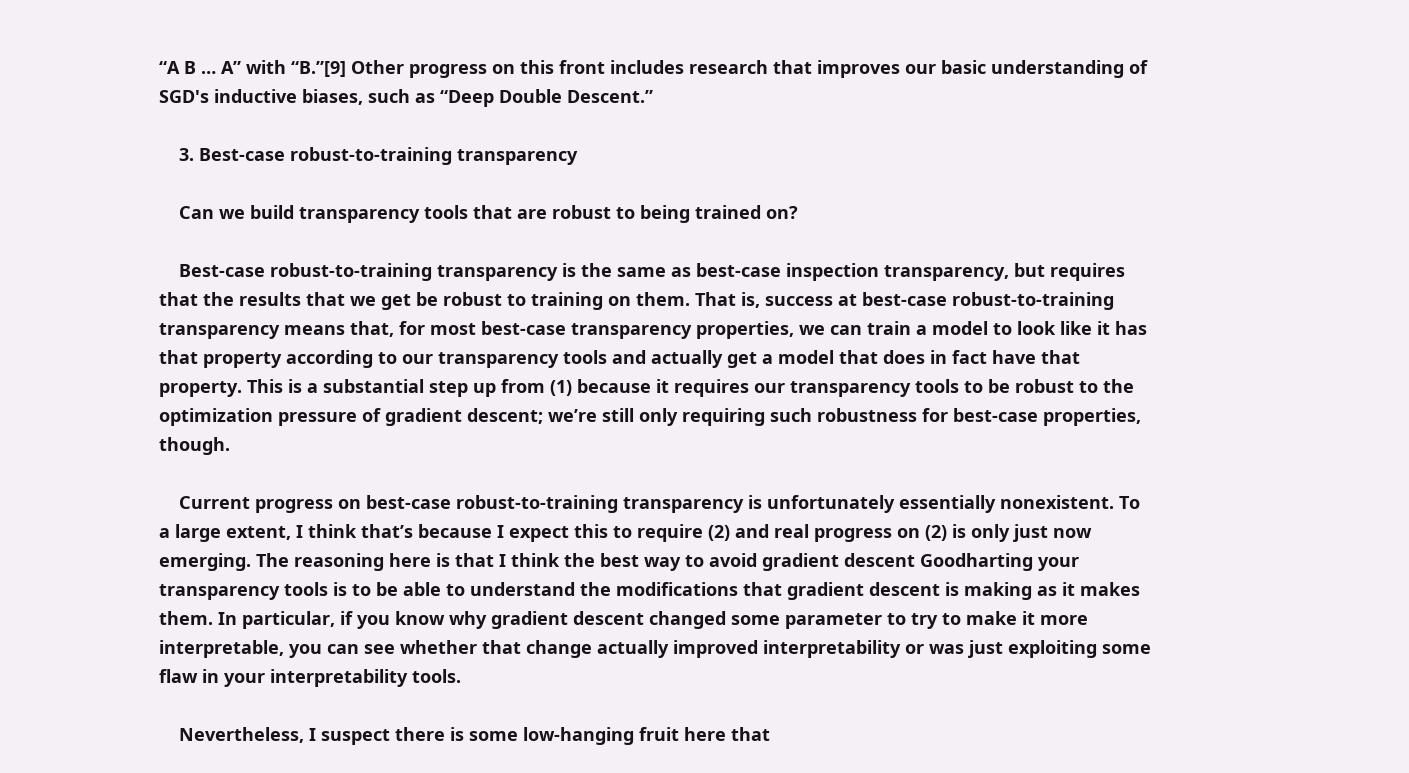“A B … A” with “B.”[9] Other progress on this front includes research that improves our basic understanding of SGD's inductive biases, such as “Deep Double Descent.”

    3. Best-case robust-to-training transparency

    Can we build transparency tools that are robust to being trained on?

    Best-case robust-to-training transparency is the same as best-case inspection transparency, but requires that the results that we get be robust to training on them. That is, success at best-case robust-to-training transparency means that, for most best-case transparency properties, we can train a model to look like it has that property according to our transparency tools and actually get a model that does in fact have that property. This is a substantial step up from (1) because it requires our transparency tools to be robust to the optimization pressure of gradient descent; we’re still only requiring such robustness for best-case properties, though.

    Current progress on best-case robust-to-training transparency is unfortunately essentially nonexistent. To a large extent, I think that’s because I expect this to require (2) and real progress on (2) is only just now emerging. The reasoning here is that I think the best way to avoid gradient descent Goodharting your transparency tools is to be able to understand the modifications that gradient descent is making as it makes them. In particular, if you know why gradient descent changed some parameter to try to make it more interpretable, you can see whether that change actually improved interpretability or was just exploiting some flaw in your interpretability tools.

    Nevertheless, I suspect there is some low-hanging fruit here that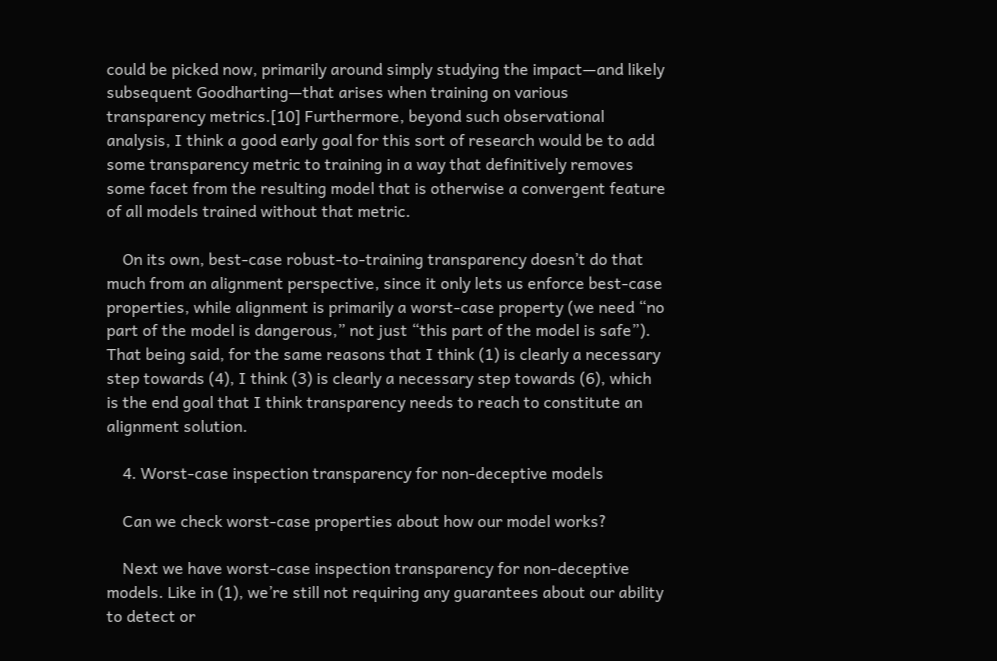could be picked now, primarily around simply studying the impact—and likely subsequent Goodharting—that arises when training on various transparency metrics.[10] Furthermore, beyond such observational analysis, I think a good early goal for this sort of research would be to add some transparency metric to training in a way that definitively removes some facet from the resulting model that is otherwise a convergent feature of all models trained without that metric.

    On its own, best-case robust-to-training transparency doesn’t do that much from an alignment perspective, since it only lets us enforce best-case properties, while alignment is primarily a worst-case property (we need “no part of the model is dangerous,” not just “this part of the model is safe”). That being said, for the same reasons that I think (1) is clearly a necessary step towards (4), I think (3) is clearly a necessary step towards (6), which is the end goal that I think transparency needs to reach to constitute an alignment solution.

    4. Worst-case inspection transparency for non-deceptive models

    Can we check worst-case properties about how our model works?

    Next we have worst-case inspection transparency for non-deceptive models. Like in (1), we’re still not requiring any guarantees about our ability to detect or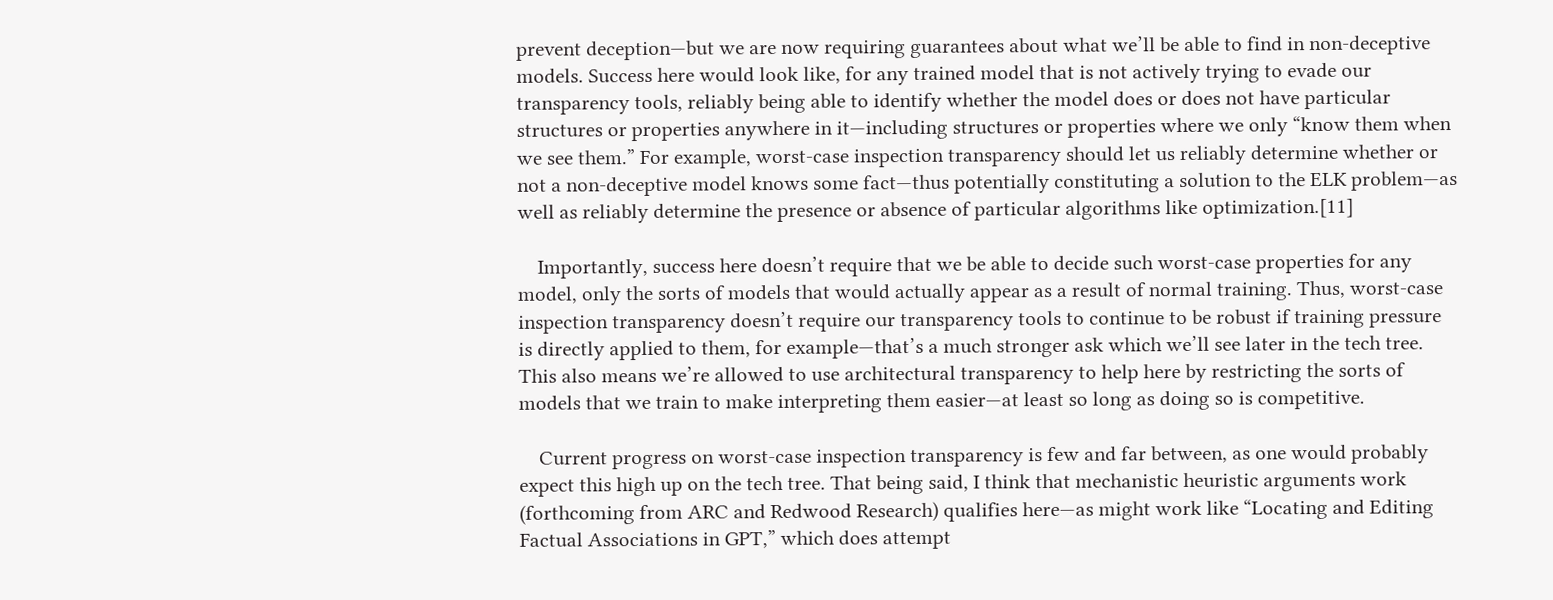prevent deception—but we are now requiring guarantees about what we’ll be able to find in non-deceptive models. Success here would look like, for any trained model that is not actively trying to evade our transparency tools, reliably being able to identify whether the model does or does not have particular structures or properties anywhere in it—including structures or properties where we only “know them when we see them.” For example, worst-case inspection transparency should let us reliably determine whether or not a non-deceptive model knows some fact—thus potentially constituting a solution to the ELK problem—as well as reliably determine the presence or absence of particular algorithms like optimization.[11]

    Importantly, success here doesn’t require that we be able to decide such worst-case properties for any model, only the sorts of models that would actually appear as a result of normal training. Thus, worst-case inspection transparency doesn’t require our transparency tools to continue to be robust if training pressure is directly applied to them, for example—that’s a much stronger ask which we’ll see later in the tech tree. This also means we’re allowed to use architectural transparency to help here by restricting the sorts of models that we train to make interpreting them easier—at least so long as doing so is competitive.

    Current progress on worst-case inspection transparency is few and far between, as one would probably expect this high up on the tech tree. That being said, I think that mechanistic heuristic arguments work (forthcoming from ARC and Redwood Research) qualifies here—as might work like “Locating and Editing Factual Associations in GPT,” which does attempt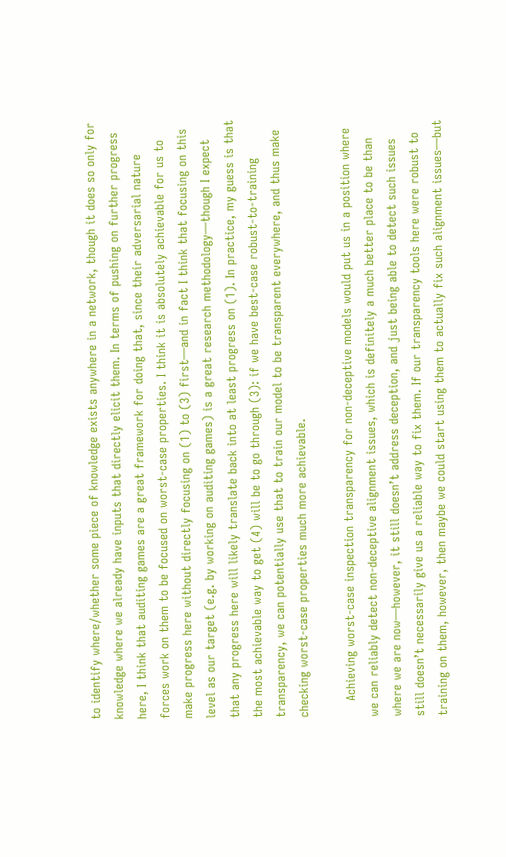to identify where/whether some piece of knowledge exists anywhere in a network, though it does so only for knowledge where we already have inputs that directly elicit them. In terms of pushing on further progress here, I think that auditing games are a great framework for doing that, since their adversarial nature forces work on them to be focused on worst-case properties. I think it is absolutely achievable for us to make progress here without directly focusing on (1) to (3) first—and in fact I think that focusing on this level as our target (e.g. by working on auditing games) is a great research methodology—though I expect that any progress here will likely translate back into at least progress on (1). In practice, my guess is that the most achievable way to get (4) will be to go through (3): if we have best-case robust-to-training transparency, we can potentially use that to train our model to be transparent everywhere, and thus make checking worst-case properties much more achievable.

    Achieving worst-case inspection transparency for non-deceptive models would put us in a position where we can reliably detect non-deceptive alignment issues, which is definitely a much better place to be than where we are now—however, it still doesn’t address deception, and just being able to detect such issues still doesn’t necessarily give us a reliable way to fix them. If our transparency tools here were robust to training on them, however, then maybe we could start using them to actually fix such alignment issues—but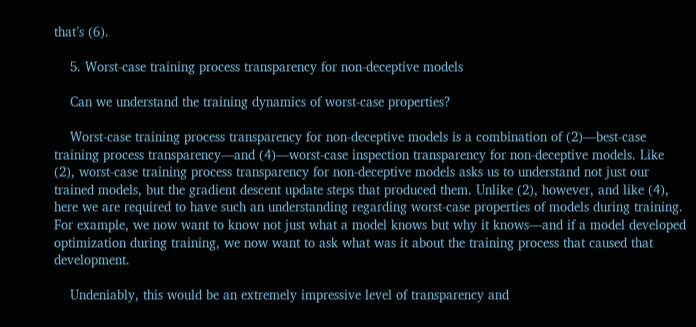that’s (6).

    5. Worst-case training process transparency for non-deceptive models

    Can we understand the training dynamics of worst-case properties?

    Worst-case training process transparency for non-deceptive models is a combination of (2)—best-case training process transparency—and (4)—worst-case inspection transparency for non-deceptive models. Like (2), worst-case training process transparency for non-deceptive models asks us to understand not just our trained models, but the gradient descent update steps that produced them. Unlike (2), however, and like (4), here we are required to have such an understanding regarding worst-case properties of models during training. For example, we now want to know not just what a model knows but why it knows—and if a model developed optimization during training, we now want to ask what was it about the training process that caused that development.

    Undeniably, this would be an extremely impressive level of transparency and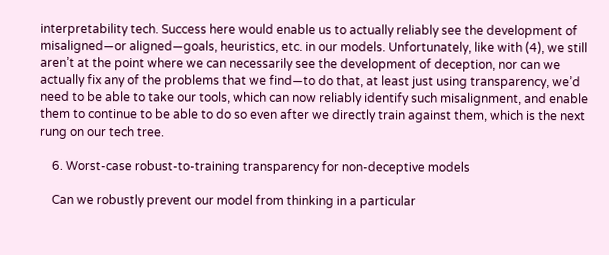interpretability tech. Success here would enable us to actually reliably see the development of misaligned—or aligned—goals, heuristics, etc. in our models. Unfortunately, like with (4), we still aren’t at the point where we can necessarily see the development of deception, nor can we actually fix any of the problems that we find—to do that, at least just using transparency, we’d need to be able to take our tools, which can now reliably identify such misalignment, and enable them to continue to be able to do so even after we directly train against them, which is the next rung on our tech tree.

    6. Worst-case robust-to-training transparency for non-deceptive models

    Can we robustly prevent our model from thinking in a particular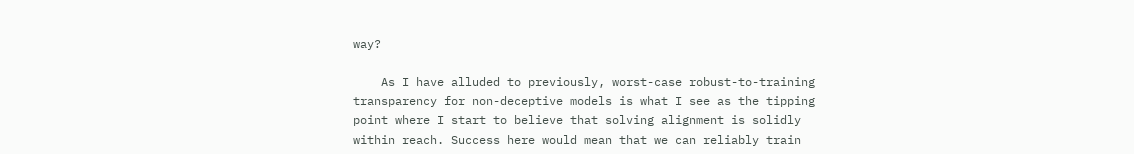way?

    As I have alluded to previously, worst-case robust-to-training transparency for non-deceptive models is what I see as the tipping point where I start to believe that solving alignment is solidly within reach. Success here would mean that we can reliably train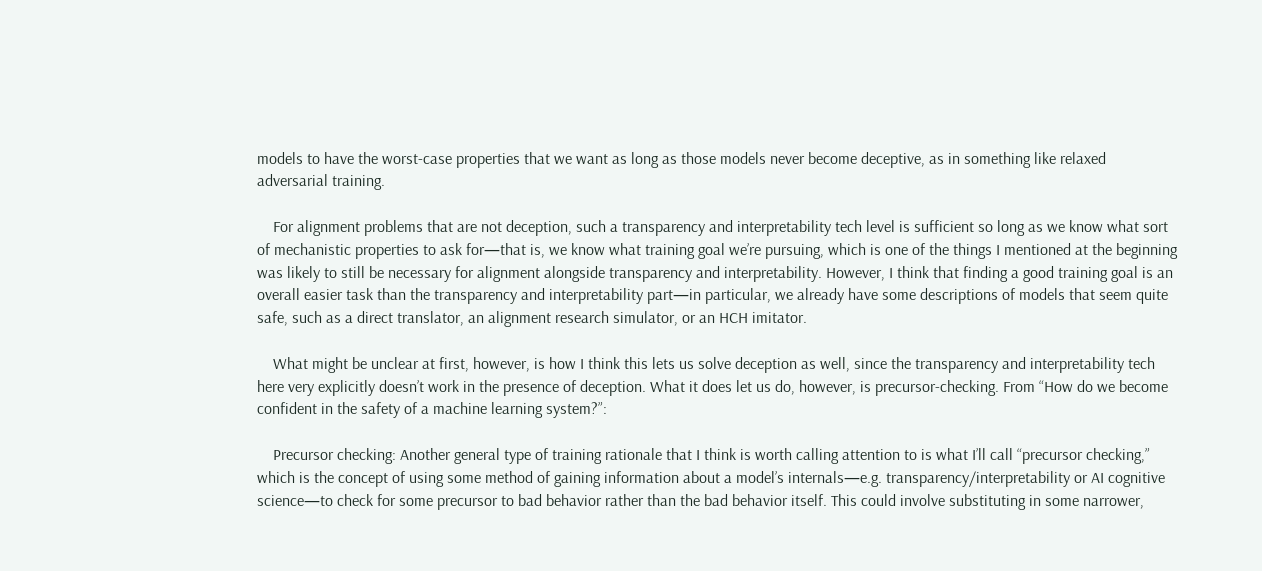models to have the worst-case properties that we want as long as those models never become deceptive, as in something like relaxed adversarial training.

    For alignment problems that are not deception, such a transparency and interpretability tech level is sufficient so long as we know what sort of mechanistic properties to ask for—that is, we know what training goal we’re pursuing, which is one of the things I mentioned at the beginning was likely to still be necessary for alignment alongside transparency and interpretability. However, I think that finding a good training goal is an overall easier task than the transparency and interpretability part—in particular, we already have some descriptions of models that seem quite safe, such as a direct translator, an alignment research simulator, or an HCH imitator.

    What might be unclear at first, however, is how I think this lets us solve deception as well, since the transparency and interpretability tech here very explicitly doesn’t work in the presence of deception. What it does let us do, however, is precursor-checking. From “How do we become confident in the safety of a machine learning system?”:

    Precursor checking: Another general type of training rationale that I think is worth calling attention to is what I’ll call “precursor checking,” which is the concept of using some method of gaining information about a model’s internals—e.g. transparency/interpretability or AI cognitive science—to check for some precursor to bad behavior rather than the bad behavior itself. This could involve substituting in some narrower,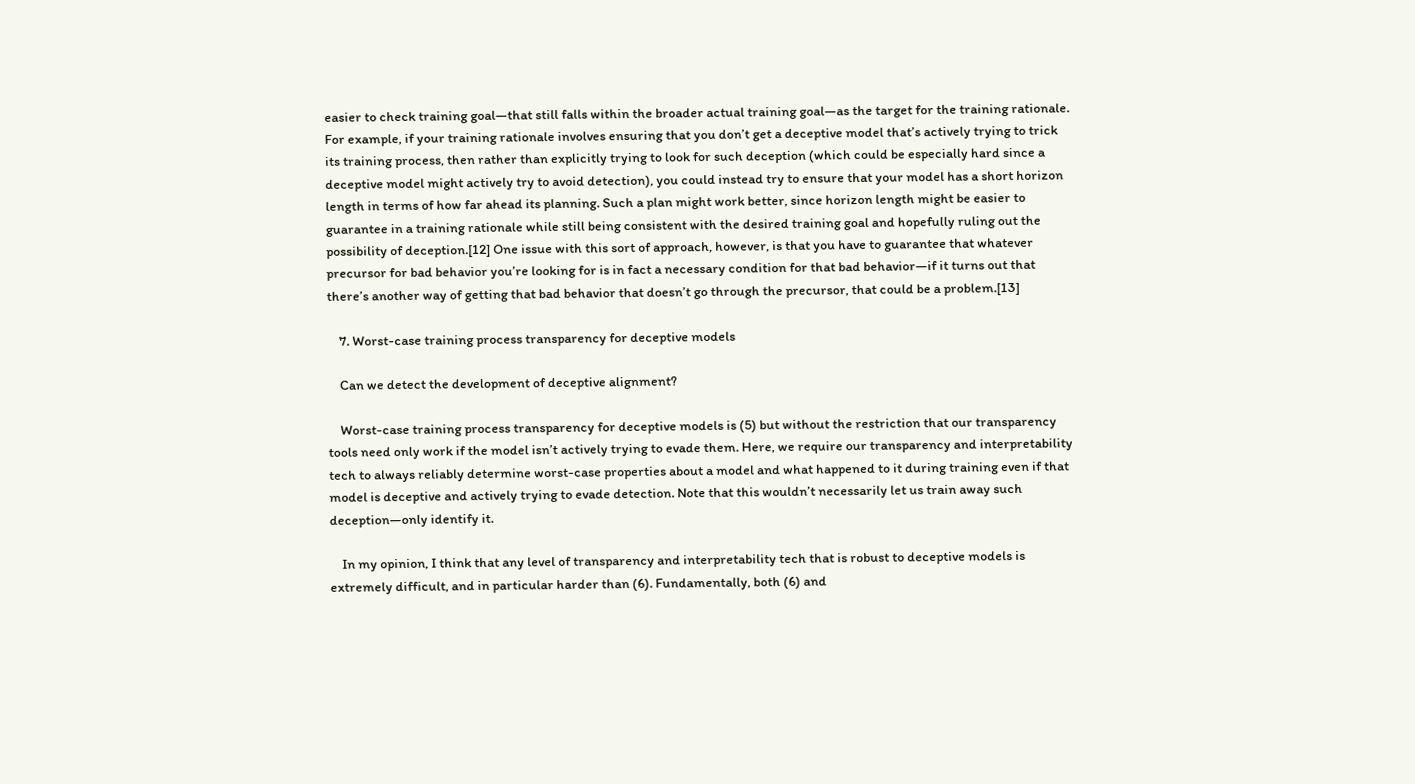easier to check training goal—that still falls within the broader actual training goal—as the target for the training rationale. For example, if your training rationale involves ensuring that you don’t get a deceptive model that’s actively trying to trick its training process, then rather than explicitly trying to look for such deception (which could be especially hard since a deceptive model might actively try to avoid detection), you could instead try to ensure that your model has a short horizon length in terms of how far ahead its planning. Such a plan might work better, since horizon length might be easier to guarantee in a training rationale while still being consistent with the desired training goal and hopefully ruling out the possibility of deception.[12] One issue with this sort of approach, however, is that you have to guarantee that whatever precursor for bad behavior you’re looking for is in fact a necessary condition for that bad behavior—if it turns out that there’s another way of getting that bad behavior that doesn’t go through the precursor, that could be a problem.[13]

    7. Worst-case training process transparency for deceptive models

    Can we detect the development of deceptive alignment?

    Worst-case training process transparency for deceptive models is (5) but without the restriction that our transparency tools need only work if the model isn’t actively trying to evade them. Here, we require our transparency and interpretability tech to always reliably determine worst-case properties about a model and what happened to it during training even if that model is deceptive and actively trying to evade detection. Note that this wouldn’t necessarily let us train away such deception—only identify it.

    In my opinion, I think that any level of transparency and interpretability tech that is robust to deceptive models is extremely difficult, and in particular harder than (6). Fundamentally, both (6) and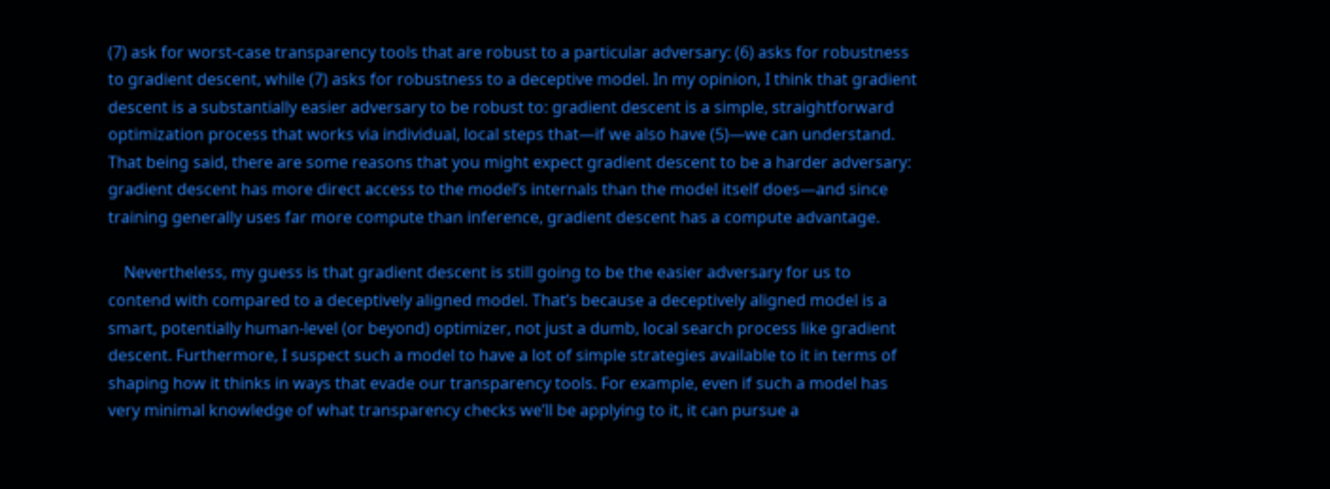(7) ask for worst-case transparency tools that are robust to a particular adversary: (6) asks for robustness to gradient descent, while (7) asks for robustness to a deceptive model. In my opinion, I think that gradient descent is a substantially easier adversary to be robust to: gradient descent is a simple, straightforward optimization process that works via individual, local steps that—if we also have (5)—we can understand. That being said, there are some reasons that you might expect gradient descent to be a harder adversary: gradient descent has more direct access to the model’s internals than the model itself does—and since training generally uses far more compute than inference, gradient descent has a compute advantage.

    Nevertheless, my guess is that gradient descent is still going to be the easier adversary for us to contend with compared to a deceptively aligned model. That’s because a deceptively aligned model is a smart, potentially human-level (or beyond) optimizer, not just a dumb, local search process like gradient descent. Furthermore, I suspect such a model to have a lot of simple strategies available to it in terms of shaping how it thinks in ways that evade our transparency tools. For example, even if such a model has very minimal knowledge of what transparency checks we’ll be applying to it, it can pursue a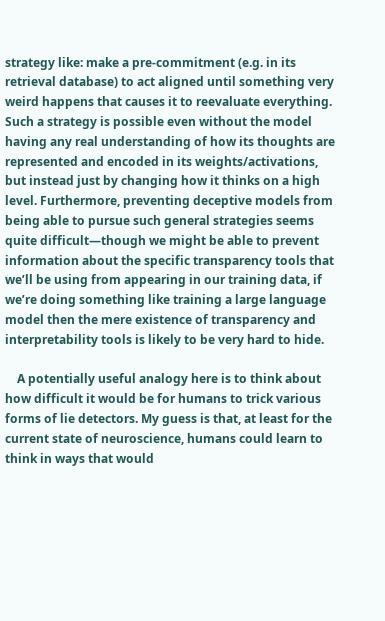strategy like: make a pre-commitment (e.g. in its retrieval database) to act aligned until something very weird happens that causes it to reevaluate everything. Such a strategy is possible even without the model having any real understanding of how its thoughts are represented and encoded in its weights/activations, but instead just by changing how it thinks on a high level. Furthermore, preventing deceptive models from being able to pursue such general strategies seems quite difficult—though we might be able to prevent information about the specific transparency tools that we’ll be using from appearing in our training data, if we’re doing something like training a large language model then the mere existence of transparency and interpretability tools is likely to be very hard to hide.

    A potentially useful analogy here is to think about how difficult it would be for humans to trick various forms of lie detectors. My guess is that, at least for the current state of neuroscience, humans could learn to think in ways that would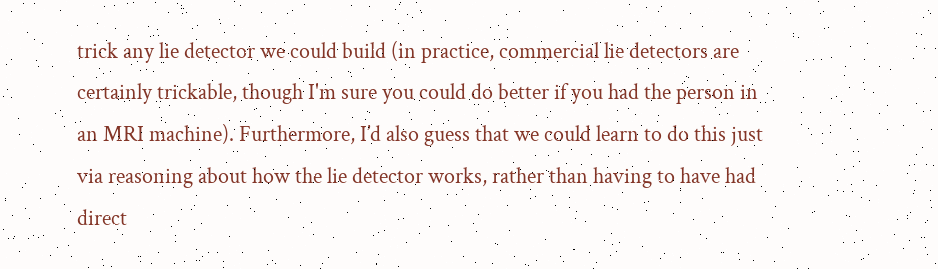trick any lie detector we could build (in practice, commercial lie detectors are certainly trickable, though I'm sure you could do better if you had the person in an MRI machine). Furthermore, I’d also guess that we could learn to do this just via reasoning about how the lie detector works, rather than having to have had direct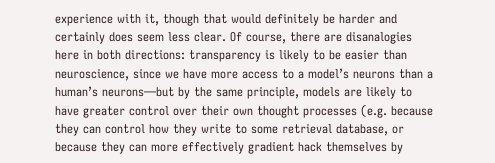experience with it, though that would definitely be harder and certainly does seem less clear. Of course, there are disanalogies here in both directions: transparency is likely to be easier than neuroscience, since we have more access to a model’s neurons than a human’s neurons—but by the same principle, models are likely to have greater control over their own thought processes (e.g. because they can control how they write to some retrieval database, or because they can more effectively gradient hack themselves by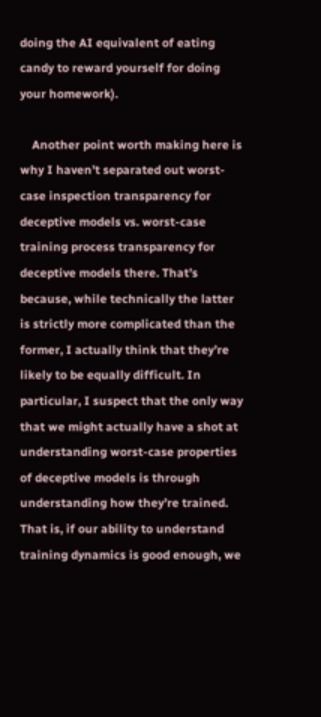doing the AI equivalent of eating candy to reward yourself for doing your homework).

    Another point worth making here is why I haven’t separated out worst-case inspection transparency for deceptive models vs. worst-case training process transparency for deceptive models there. That’s because, while technically the latter is strictly more complicated than the former, I actually think that they’re likely to be equally difficult. In particular, I suspect that the only way that we might actually have a shot at understanding worst-case properties of deceptive models is through understanding how they’re trained. That is, if our ability to understand training dynamics is good enough, we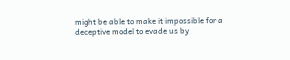might be able to make it impossible for a deceptive model to evade us by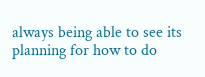always being able to see its planning for how to do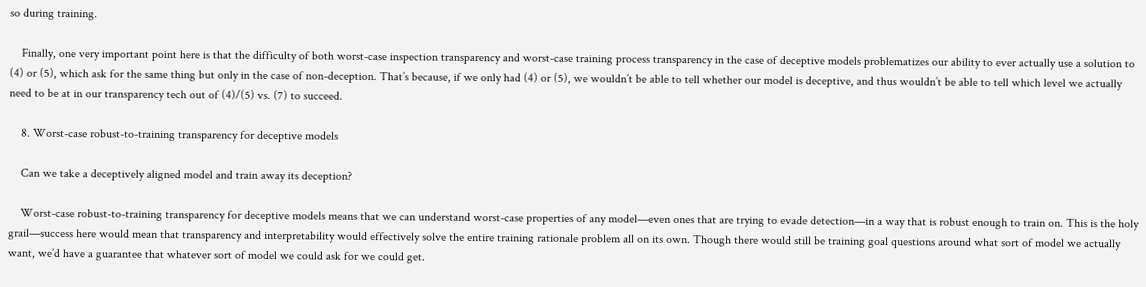so during training.

    Finally, one very important point here is that the difficulty of both worst-case inspection transparency and worst-case training process transparency in the case of deceptive models problematizes our ability to ever actually use a solution to (4) or (5), which ask for the same thing but only in the case of non-deception. That’s because, if we only had (4) or (5), we wouldn’t be able to tell whether our model is deceptive, and thus wouldn’t be able to tell which level we actually need to be at in our transparency tech out of (4)/(5) vs. (7) to succeed.

    8. Worst-case robust-to-training transparency for deceptive models

    Can we take a deceptively aligned model and train away its deception?

    Worst-case robust-to-training transparency for deceptive models means that we can understand worst-case properties of any model—even ones that are trying to evade detection—in a way that is robust enough to train on. This is the holy grail—success here would mean that transparency and interpretability would effectively solve the entire training rationale problem all on its own. Though there would still be training goal questions around what sort of model we actually want, we’d have a guarantee that whatever sort of model we could ask for we could get.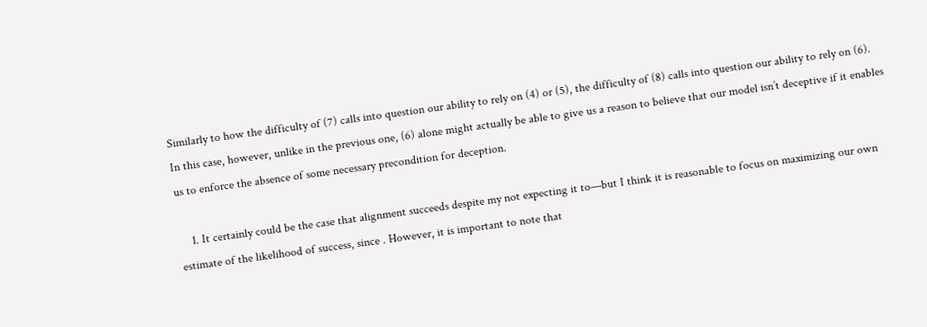Similarly to how the difficulty of (7) calls into question our ability to rely on (4) or (5), the difficulty of (8) calls into question our ability to rely on (6). In this case, however, unlike in the previous one, (6) alone might actually be able to give us a reason to believe that our model isn’t deceptive if it enables us to enforce the absence of some necessary precondition for deception.

    1. It certainly could be the case that alignment succeeds despite my not expecting it to—but I think it is reasonable to focus on maximizing our own estimate of the likelihood of success, since . However, it is important to note that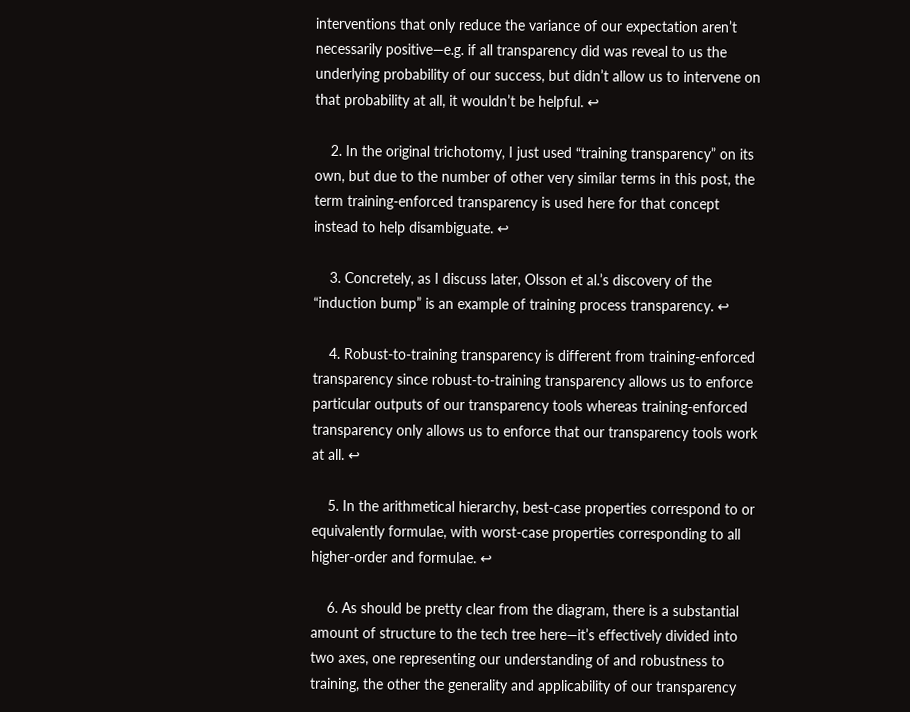interventions that only reduce the variance of our expectation aren’t necessarily positive—e.g. if all transparency did was reveal to us the underlying probability of our success, but didn’t allow us to intervene on that probability at all, it wouldn’t be helpful. ↩

    2. In the original trichotomy, I just used “training transparency” on its own, but due to the number of other very similar terms in this post, the term training-enforced transparency is used here for that concept instead to help disambiguate. ↩

    3. Concretely, as I discuss later, Olsson et al.’s discovery of the “induction bump” is an example of training process transparency. ↩

    4. Robust-to-training transparency is different from training-enforced transparency since robust-to-training transparency allows us to enforce particular outputs of our transparency tools whereas training-enforced transparency only allows us to enforce that our transparency tools work at all. ↩

    5. In the arithmetical hierarchy, best-case properties correspond to or equivalently formulae, with worst-case properties corresponding to all higher-order and formulae. ↩

    6. As should be pretty clear from the diagram, there is a substantial amount of structure to the tech tree here—it’s effectively divided into two axes, one representing our understanding of and robustness to training, the other the generality and applicability of our transparency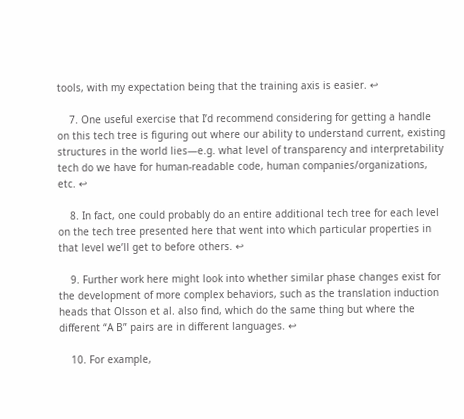tools, with my expectation being that the training axis is easier. ↩

    7. One useful exercise that I’d recommend considering for getting a handle on this tech tree is figuring out where our ability to understand current, existing structures in the world lies—e.g. what level of transparency and interpretability tech do we have for human-readable code, human companies/organizations, etc. ↩

    8. In fact, one could probably do an entire additional tech tree for each level on the tech tree presented here that went into which particular properties in that level we’ll get to before others. ↩

    9. Further work here might look into whether similar phase changes exist for the development of more complex behaviors, such as the translation induction heads that Olsson et al. also find, which do the same thing but where the different “A B” pairs are in different languages. ↩

    10. For example,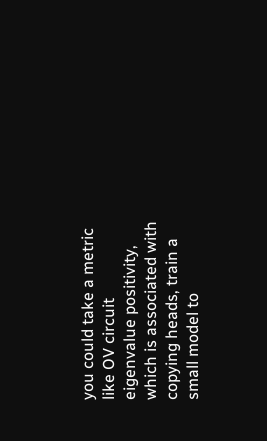you could take a metric like OV circuit eigenvalue positivity, which is associated with copying heads, train a small model to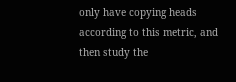only have copying heads according to this metric, and then study the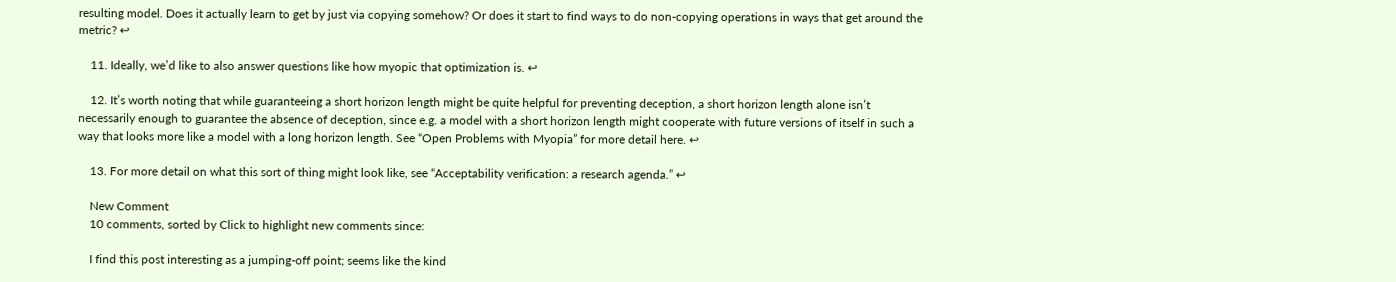resulting model. Does it actually learn to get by just via copying somehow? Or does it start to find ways to do non-copying operations in ways that get around the metric? ↩

    11. Ideally, we’d like to also answer questions like how myopic that optimization is. ↩

    12. It’s worth noting that while guaranteeing a short horizon length might be quite helpful for preventing deception, a short horizon length alone isn’t necessarily enough to guarantee the absence of deception, since e.g. a model with a short horizon length might cooperate with future versions of itself in such a way that looks more like a model with a long horizon length. See “Open Problems with Myopia” for more detail here. ↩

    13. For more detail on what this sort of thing might look like, see “Acceptability verification: a research agenda.” ↩

    New Comment
    10 comments, sorted by Click to highlight new comments since:

    I find this post interesting as a jumping-off point; seems like the kind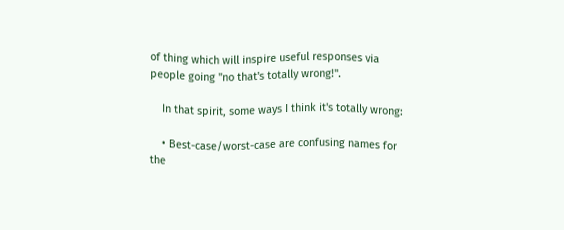of thing which will inspire useful responses via people going "no that's totally wrong!".

    In that spirit, some ways I think it's totally wrong:

    • Best-case/worst-case are confusing names for the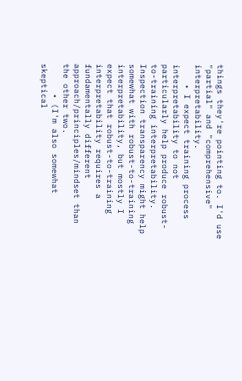things they're pointing to. I'd use "partial" and "comprehensive" interpretability.
    • I expect training process interpretability to not particularly help produce robust-to-training interpretability. Inspection transparency might help somewhat with robust-to-training interpretability, but mostly I expect that robust-to-training interpretability requires a fundamentally different approach/principles/mindset than the other two.
      • (I'm also somewhat skeptical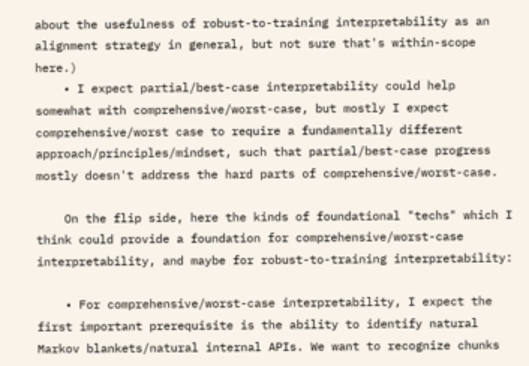about the usefulness of robust-to-training interpretability as an alignment strategy in general, but not sure that's within-scope here.)
    • I expect partial/best-case interpretability could help somewhat with comprehensive/worst-case, but mostly I expect comprehensive/worst case to require a fundamentally different approach/principles/mindset, such that partial/best-case progress mostly doesn't address the hard parts of comprehensive/worst-case.

    On the flip side, here the kinds of foundational "techs" which I think could provide a foundation for comprehensive/worst-case interpretability, and maybe for robust-to-training interpretability:

    • For comprehensive/worst-case interpretability, I expect the first important prerequisite is the ability to identify natural Markov blankets/natural internal APIs. We want to recognize chunks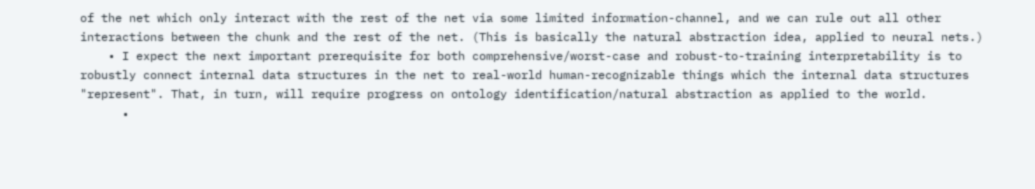of the net which only interact with the rest of the net via some limited information-channel, and we can rule out all other interactions between the chunk and the rest of the net. (This is basically the natural abstraction idea, applied to neural nets.)
    • I expect the next important prerequisite for both comprehensive/worst-case and robust-to-training interpretability is to robustly connect internal data structures in the net to real-world human-recognizable things which the internal data structures "represent". That, in turn, will require progress on ontology identification/natural abstraction as applied to the world.
      •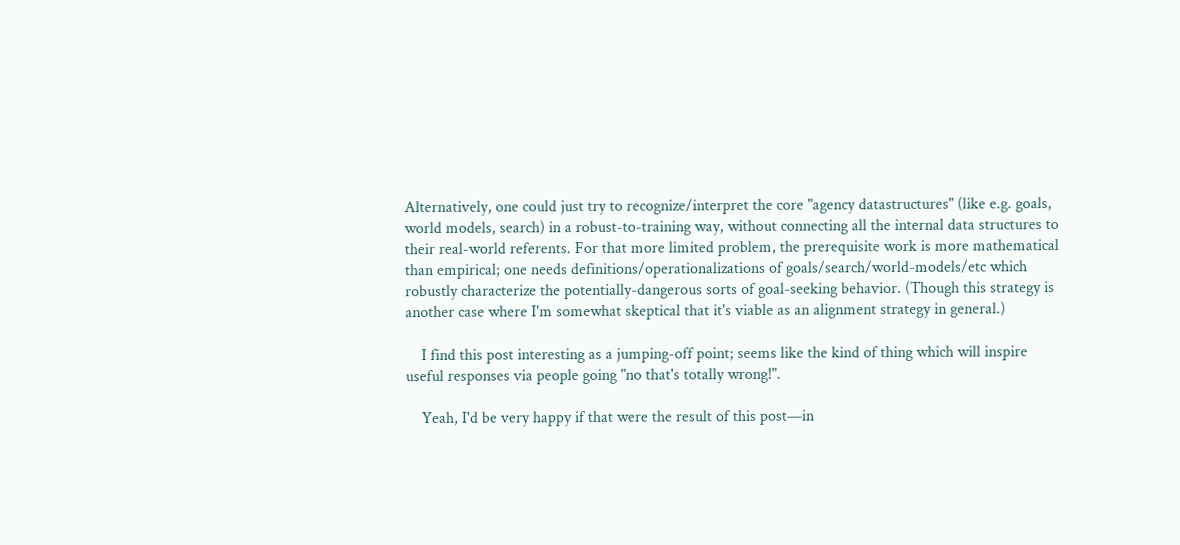Alternatively, one could just try to recognize/interpret the core "agency datastructures" (like e.g. goals, world models, search) in a robust-to-training way, without connecting all the internal data structures to their real-world referents. For that more limited problem, the prerequisite work is more mathematical than empirical; one needs definitions/operationalizations of goals/search/world-models/etc which robustly characterize the potentially-dangerous sorts of goal-seeking behavior. (Though this strategy is another case where I'm somewhat skeptical that it's viable as an alignment strategy in general.)

    I find this post interesting as a jumping-off point; seems like the kind of thing which will inspire useful responses via people going "no that's totally wrong!".

    Yeah, I'd be very happy if that were the result of this post—in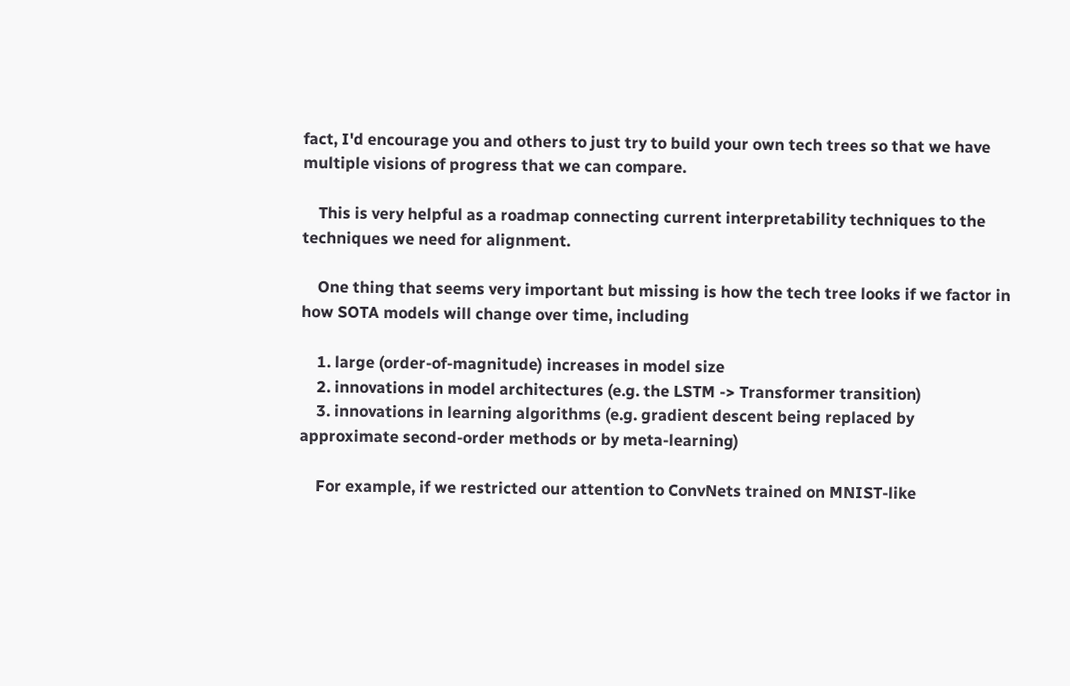fact, I'd encourage you and others to just try to build your own tech trees so that we have multiple visions of progress that we can compare.

    This is very helpful as a roadmap connecting current interpretability techniques to the techniques we need for alignment.

    One thing that seems very important but missing is how the tech tree looks if we factor in how SOTA models will change over time, including

    1. large (order-of-magnitude) increases in model size
    2. innovations in model architectures (e.g. the LSTM -> Transformer transition)
    3. innovations in learning algorithms (e.g. gradient descent being replaced by approximate second-order methods or by meta-learning)

    For example, if we restricted our attention to ConvNets trained on MNIST-like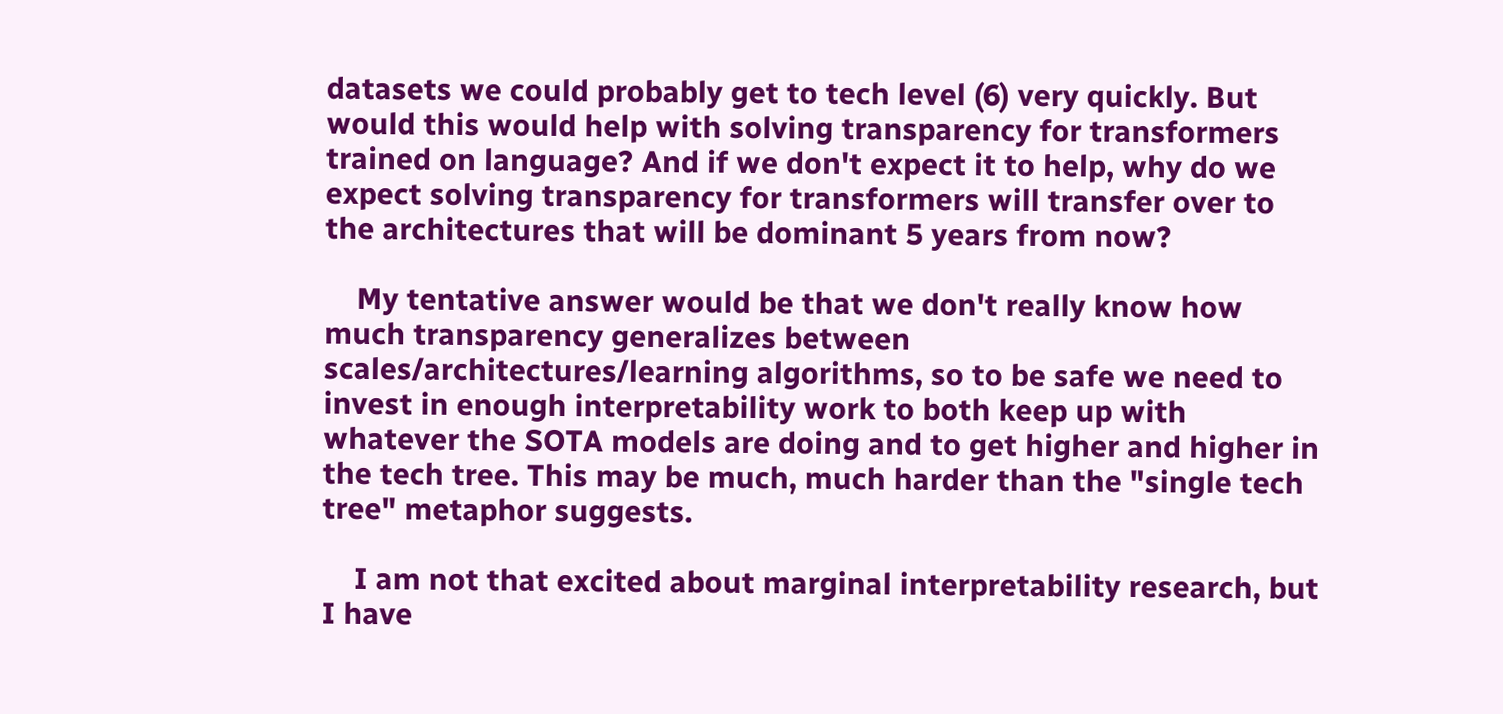datasets we could probably get to tech level (6) very quickly. But would this would help with solving transparency for transformers trained on language? And if we don't expect it to help, why do we expect solving transparency for transformers will transfer over to the architectures that will be dominant 5 years from now?

    My tentative answer would be that we don't really know how much transparency generalizes between scales/architectures/learning algorithms, so to be safe we need to invest in enough interpretability work to both keep up with whatever the SOTA models are doing and to get higher and higher in the tech tree. This may be much, much harder than the "single tech tree" metaphor suggests.

    I am not that excited about marginal interpretability research, but I have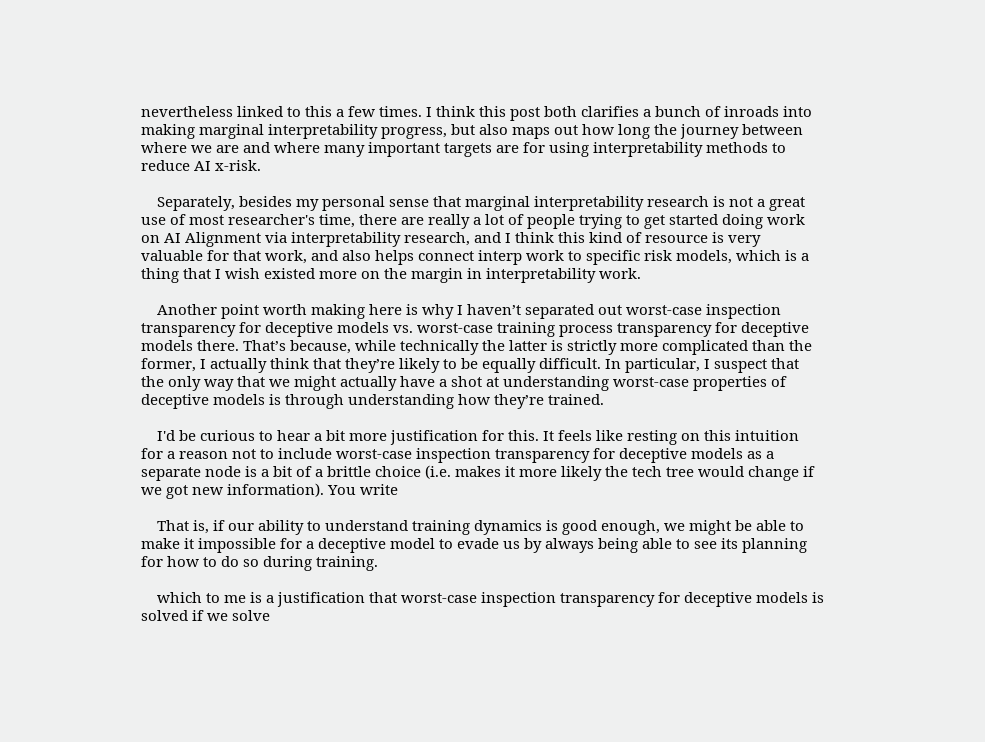nevertheless linked to this a few times. I think this post both clarifies a bunch of inroads into making marginal interpretability progress, but also maps out how long the journey between where we are and where many important targets are for using interpretability methods to reduce AI x-risk.

    Separately, besides my personal sense that marginal interpretability research is not a great use of most researcher's time, there are really a lot of people trying to get started doing work on AI Alignment via interpretability research, and I think this kind of resource is very valuable for that work, and also helps connect interp work to specific risk models, which is a thing that I wish existed more on the margin in interpretability work.

    Another point worth making here is why I haven’t separated out worst-case inspection transparency for deceptive models vs. worst-case training process transparency for deceptive models there. That’s because, while technically the latter is strictly more complicated than the former, I actually think that they’re likely to be equally difficult. In particular, I suspect that the only way that we might actually have a shot at understanding worst-case properties of deceptive models is through understanding how they’re trained.

    I'd be curious to hear a bit more justification for this. It feels like resting on this intuition for a reason not to include worst-case inspection transparency for deceptive models as a separate node is a bit of a brittle choice (i.e. makes it more likely the tech tree would change if we got new information). You write

    That is, if our ability to understand training dynamics is good enough, we might be able to make it impossible for a deceptive model to evade us by always being able to see its planning for how to do so during training.

    which to me is a justification that worst-case inspection transparency for deceptive models is solved if we solve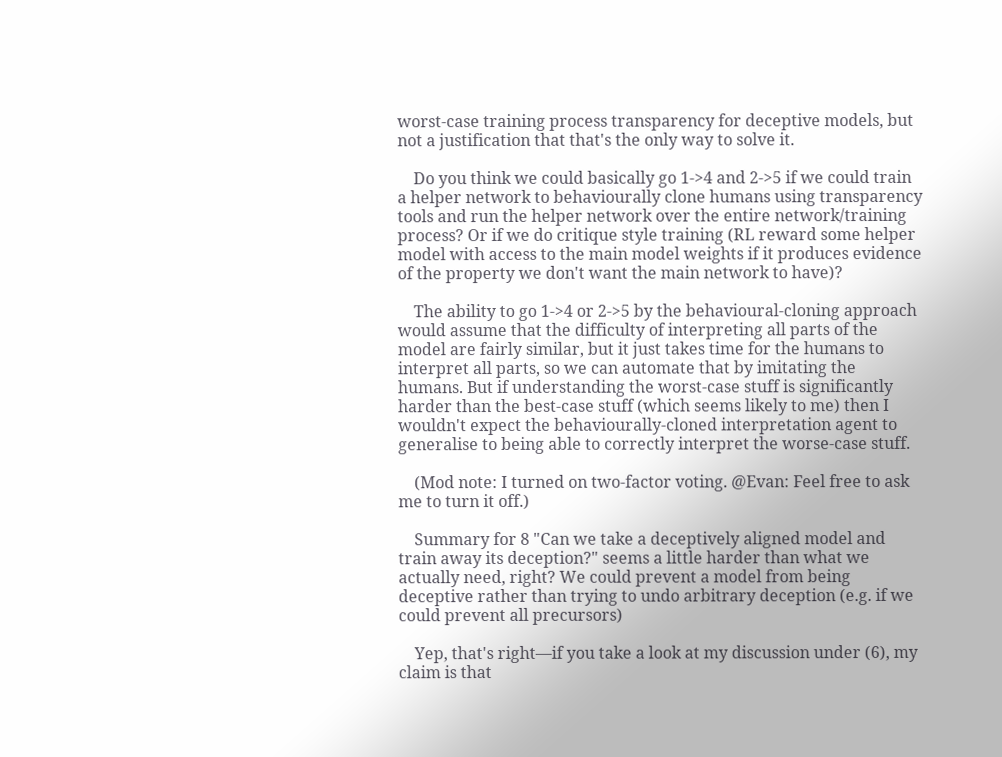worst-case training process transparency for deceptive models, but not a justification that that's the only way to solve it.

    Do you think we could basically go 1->4 and 2->5 if we could train a helper network to behaviourally clone humans using transparency tools and run the helper network over the entire network/training process? Or if we do critique style training (RL reward some helper model with access to the main model weights if it produces evidence of the property we don't want the main network to have)?

    The ability to go 1->4 or 2->5 by the behavioural-cloning approach would assume that the difficulty of interpreting all parts of the model are fairly similar, but it just takes time for the humans to interpret all parts, so we can automate that by imitating the humans. But if understanding the worst-case stuff is significantly harder than the best-case stuff (which seems likely to me) then I wouldn't expect the behaviourally-cloned interpretation agent to generalise to being able to correctly interpret the worse-case stuff.

    (Mod note: I turned on two-factor voting. @Evan: Feel free to ask me to turn it off.)

    Summary for 8 "Can we take a deceptively aligned model and train away its deception?" seems a little harder than what we actually need, right? We could prevent a model from being deceptive rather than trying to undo arbitrary deception (e.g. if we could prevent all precursors)

    Yep, that's right—if you take a look at my discussion under (6), my claim is that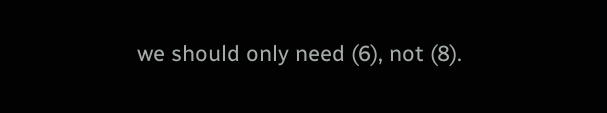we should only need (6), not (8).